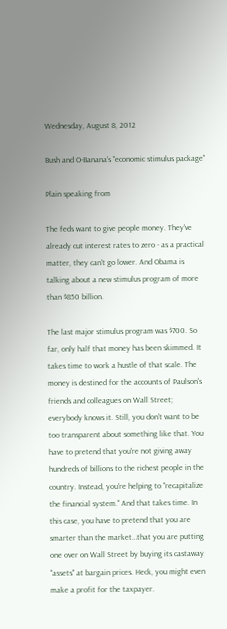Wednesday, August 8, 2012

Bush and O-Banana's "economic stimulus package"

Plain speaking from

The feds want to give people money. They've already cut interest rates to zero - as a practical matter, they can't go lower. And Obama is talking about a new stimulus program of more than $850 billion.

The last major stimulus program was $700. So far, only half that money has been skimmed. It takes time to work a hustle of that scale. The money is destined for the accounts of Paulson's friends and colleagues on Wall Street; everybody knows it. Still, you don't want to be too transparent about something like that. You have to pretend that you're not giving away hundreds of billions to the richest people in the country. Instead, you're helping to "recapitalize the financial system." And that takes time. In this case, you have to pretend that you are smarter than the market…that you are putting one over on Wall Street by buying its castaway "assets" at bargain prices. Heck, you might even make a profit for the taxpayer.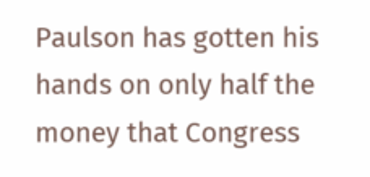Paulson has gotten his hands on only half the money that Congress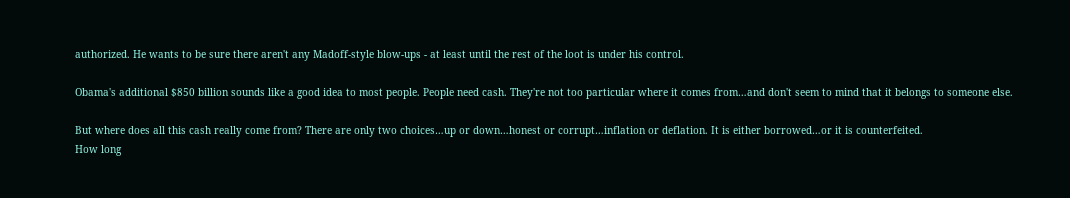authorized. He wants to be sure there aren't any Madoff-style blow-ups - at least until the rest of the loot is under his control.

Obama's additional $850 billion sounds like a good idea to most people. People need cash. They're not too particular where it comes from…and don't seem to mind that it belongs to someone else.

But where does all this cash really come from? There are only two choices…up or down…honest or corrupt…inflation or deflation. It is either borrowed…or it is counterfeited.
How long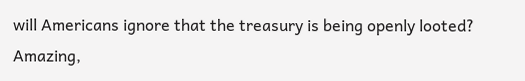will Americans ignore that the treasury is being openly looted? Amazing,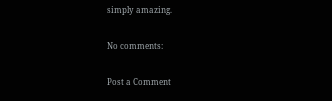simply amazing.

No comments:

Post a Comment